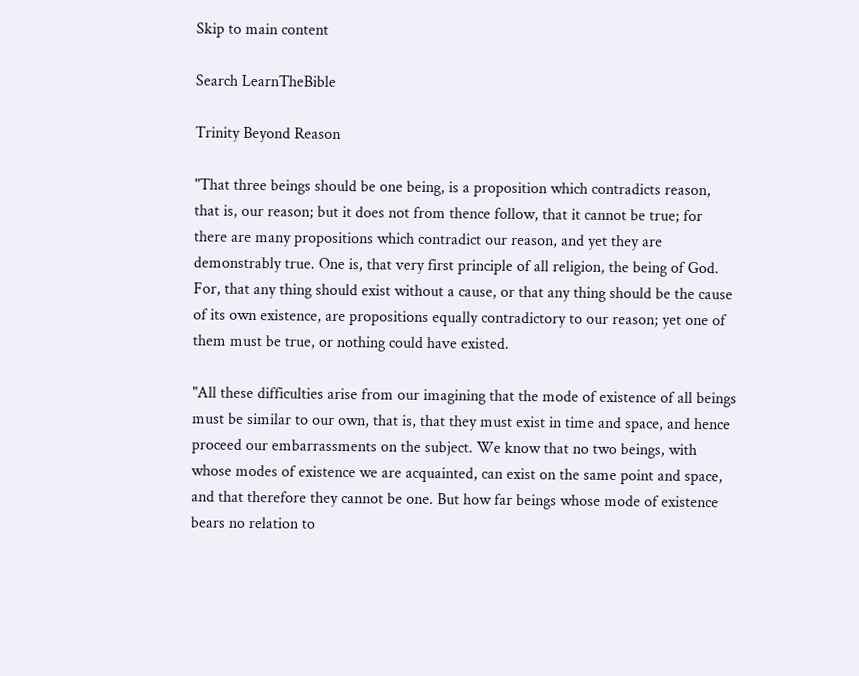Skip to main content

Search LearnTheBible

Trinity Beyond Reason

"That three beings should be one being, is a proposition which contradicts reason, that is, our reason; but it does not from thence follow, that it cannot be true; for there are many propositions which contradict our reason, and yet they are demonstrably true. One is, that very first principle of all religion, the being of God. For, that any thing should exist without a cause, or that any thing should be the cause of its own existence, are propositions equally contradictory to our reason; yet one of them must be true, or nothing could have existed.

"All these difficulties arise from our imagining that the mode of existence of all beings must be similar to our own, that is, that they must exist in time and space, and hence proceed our embarrassments on the subject. We know that no two beings, with whose modes of existence we are acquainted, can exist on the same point and space, and that therefore they cannot be one. But how far beings whose mode of existence bears no relation to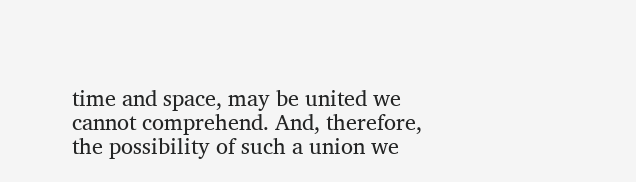time and space, may be united we cannot comprehend. And, therefore, the possibility of such a union we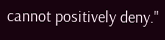cannot positively deny."